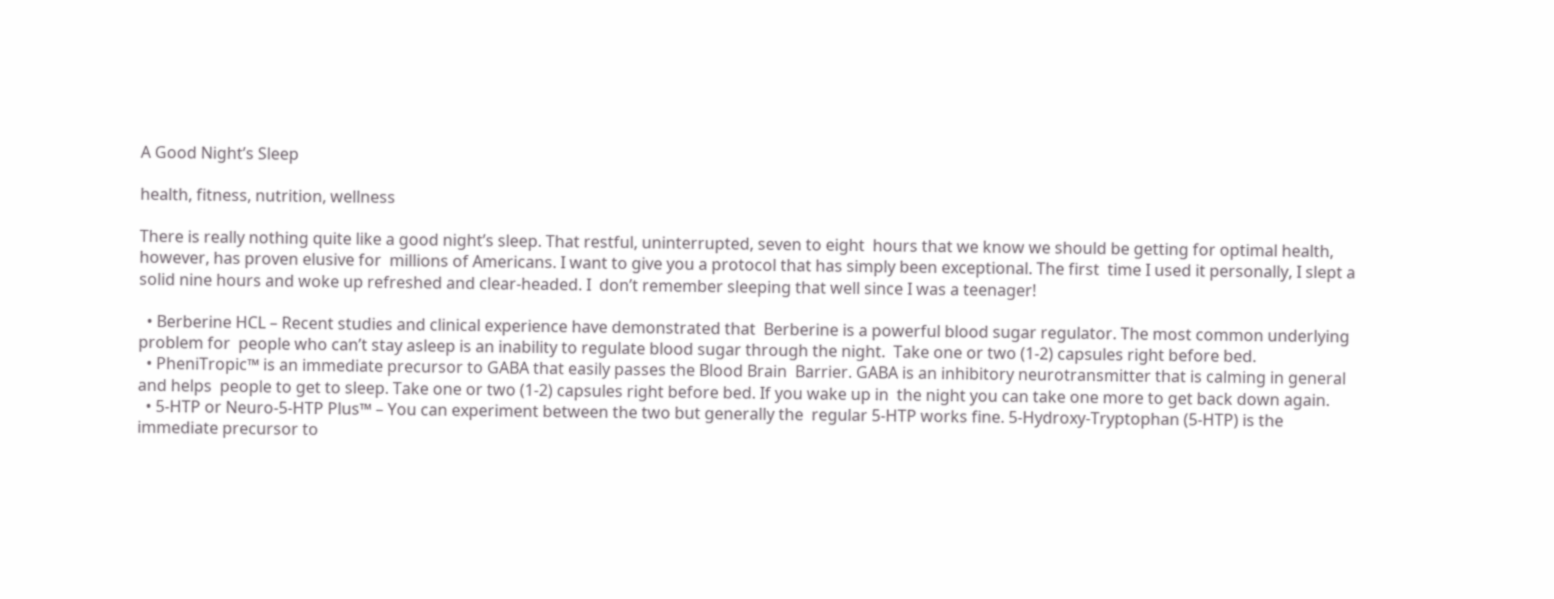A Good Night’s Sleep

health, fitness, nutrition, wellness

There is really nothing quite like a good night’s sleep. That restful, uninterrupted, seven to eight  hours that we know we should be getting for optimal health, however, has proven elusive for  millions of Americans. I want to give you a protocol that has simply been exceptional. The first  time I used it personally, I slept a solid nine hours and woke up refreshed and clear-headed. I  don’t remember sleeping that well since I was a teenager!

  • Berberine HCL – Recent studies and clinical experience have demonstrated that  Berberine is a powerful blood sugar regulator. The most common underlying problem for  people who can’t stay asleep is an inability to regulate blood sugar through the night.  Take one or two (1-2) capsules right before bed.
  • PheniTropic™ is an immediate precursor to GABA that easily passes the Blood Brain  Barrier. GABA is an inhibitory neurotransmitter that is calming in general and helps  people to get to sleep. Take one or two (1-2) capsules right before bed. If you wake up in  the night you can take one more to get back down again.
  • 5-HTP or Neuro-5-HTP Plus™ – You can experiment between the two but generally the  regular 5-HTP works fine. 5-Hydroxy-Tryptophan (5-HTP) is the immediate precursor to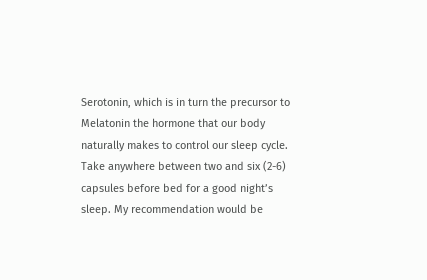Serotonin, which is in turn the precursor to Melatonin the hormone that our body  naturally makes to control our sleep cycle. Take anywhere between two and six (2-6)  capsules before bed for a good night’s sleep. My recommendation would be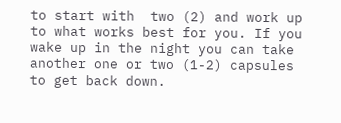to start with  two (2) and work up to what works best for you. If you wake up in the night you can take  another one or two (1-2) capsules to get back down.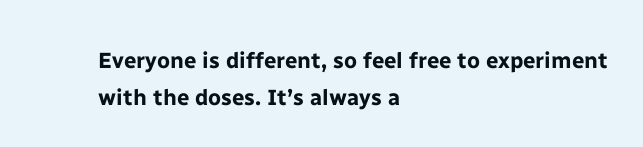Everyone is different, so feel free to experiment with the doses. It’s always a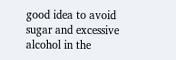good idea to avoid  sugar and excessive alcohol in the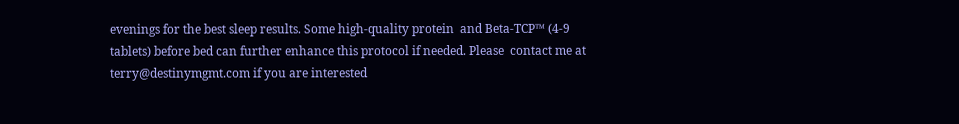evenings for the best sleep results. Some high-quality protein  and Beta-TCP™ (4-9 tablets) before bed can further enhance this protocol if needed. Please  contact me at terry@destinymgmt.com if you are interested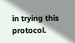in trying this protocol.